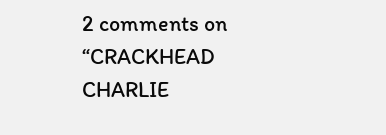2 comments on “CRACKHEAD CHARLIE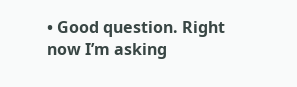• Good question. Right now I’m asking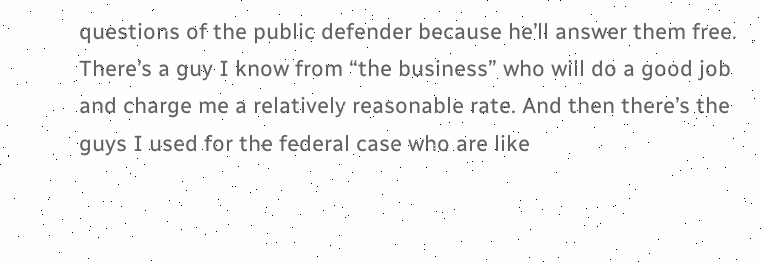questions of the public defender because he’ll answer them free. There’s a guy I know from “the business” who will do a good job and charge me a relatively reasonable rate. And then there’s the guys I used for the federal case who are like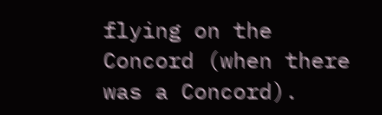flying on the Concord (when there was a Concord).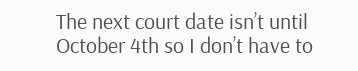The next court date isn’t until October 4th so I don’t have to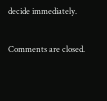decide immediately.

Comments are closed.